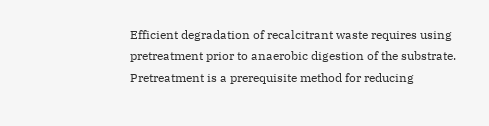Efficient degradation of recalcitrant waste requires using pretreatment prior to anaerobic digestion of the substrate. Pretreatment is a prerequisite method for reducing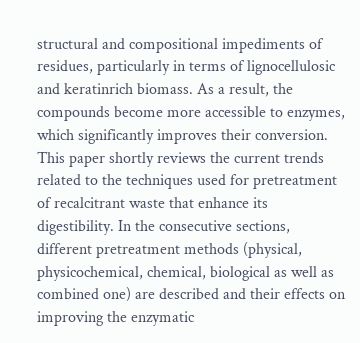structural and compositional impediments of residues, particularly in terms of lignocellulosic and keratinrich biomass. As a result, the compounds become more accessible to enzymes, which significantly improves their conversion. This paper shortly reviews the current trends related to the techniques used for pretreatment of recalcitrant waste that enhance its digestibility. In the consecutive sections, different pretreatment methods (physical, physicochemical, chemical, biological as well as combined one) are described and their effects on improving the enzymatic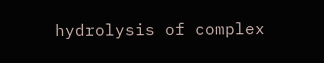hydrolysis of complex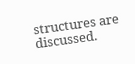structures are discussed.